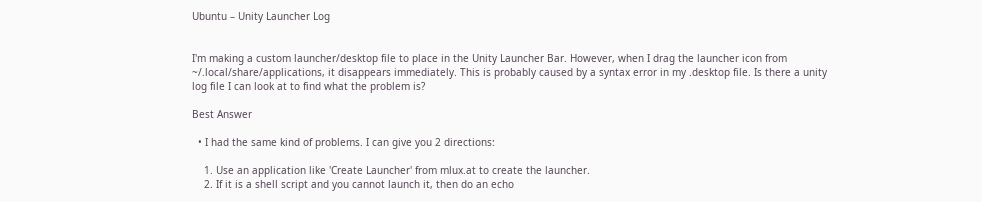Ubuntu – Unity Launcher Log


I'm making a custom launcher/desktop file to place in the Unity Launcher Bar. However, when I drag the launcher icon from ~/.local/share/applications, it disappears immediately. This is probably caused by a syntax error in my .desktop file. Is there a unity log file I can look at to find what the problem is?

Best Answer

  • I had the same kind of problems. I can give you 2 directions:

    1. Use an application like 'Create Launcher' from mlux.at to create the launcher.
    2. If it is a shell script and you cannot launch it, then do an echo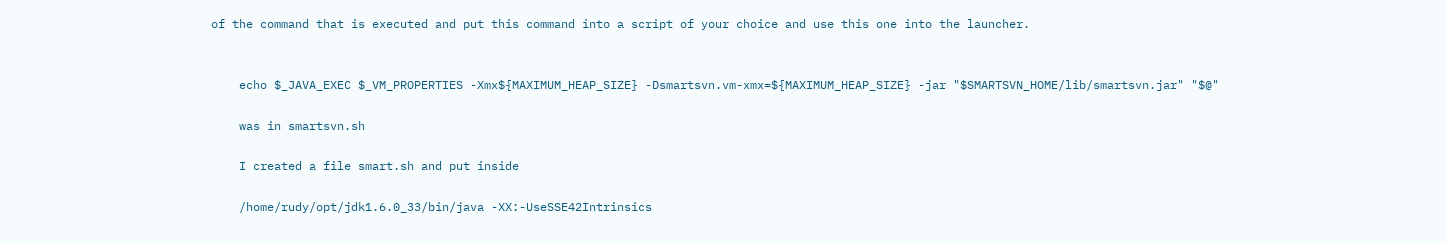of the command that is executed and put this command into a script of your choice and use this one into the launcher.


    echo $_JAVA_EXEC $_VM_PROPERTIES -Xmx${MAXIMUM_HEAP_SIZE} -Dsmartsvn.vm-xmx=${MAXIMUM_HEAP_SIZE} -jar "$SMARTSVN_HOME/lib/smartsvn.jar" "$@"

    was in smartsvn.sh

    I created a file smart.sh and put inside

    /home/rudy/opt/jdk1.6.0_33/bin/java -XX:-UseSSE42Intrinsics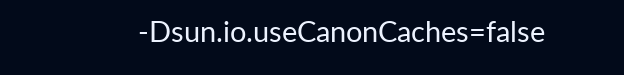-Dsun.io.useCanonCaches=false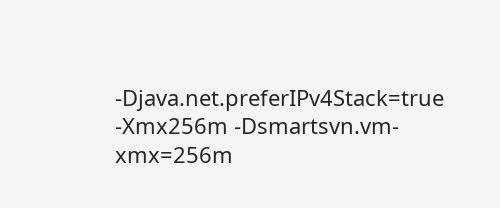-Djava.net.preferIPv4Stack=true -Xmx256m -Dsmartsvn.vm-xmx=256m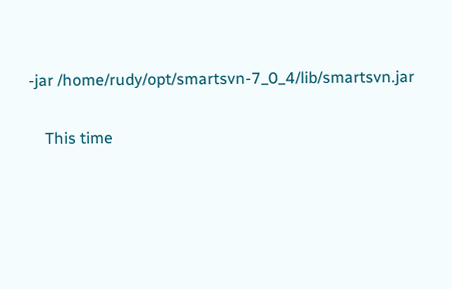-jar /home/rudy/opt/smartsvn-7_0_4/lib/smartsvn.jar

    This time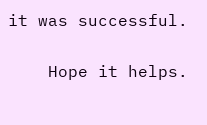it was successful.

    Hope it helps.